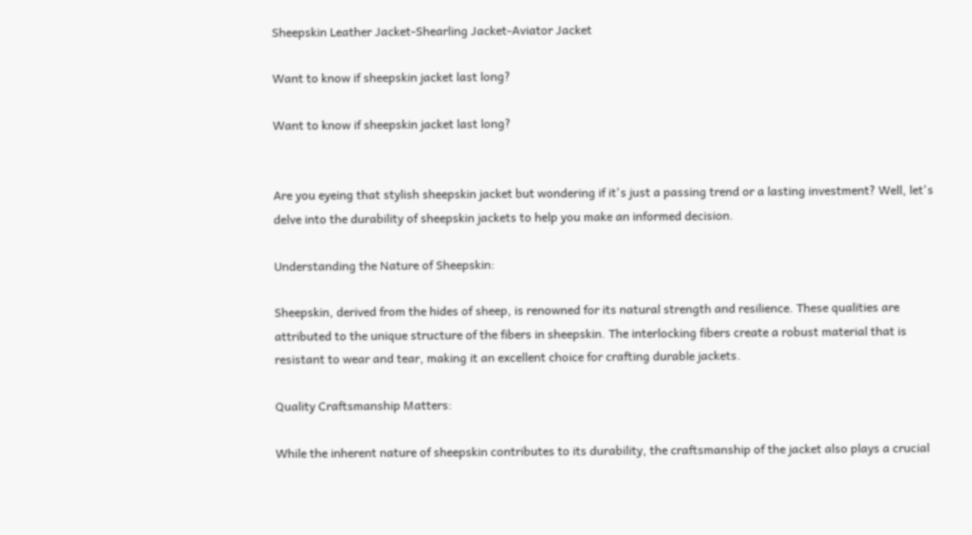Sheepskin Leather Jacket-Shearling Jacket-Aviator Jacket

Want to know if sheepskin jacket last long?

Want to know if sheepskin jacket last long?


Are you eyeing that stylish sheepskin jacket but wondering if it's just a passing trend or a lasting investment? Well, let's delve into the durability of sheepskin jackets to help you make an informed decision.

Understanding the Nature of Sheepskin:

Sheepskin, derived from the hides of sheep, is renowned for its natural strength and resilience. These qualities are attributed to the unique structure of the fibers in sheepskin. The interlocking fibers create a robust material that is resistant to wear and tear, making it an excellent choice for crafting durable jackets.

Quality Craftsmanship Matters:

While the inherent nature of sheepskin contributes to its durability, the craftsmanship of the jacket also plays a crucial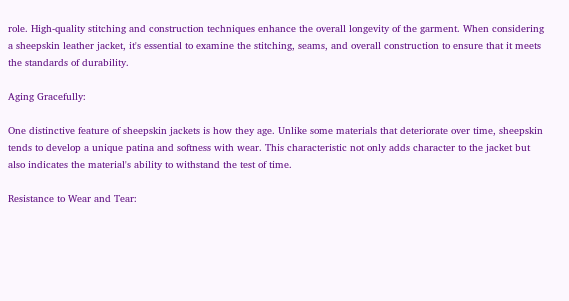role. High-quality stitching and construction techniques enhance the overall longevity of the garment. When considering a sheepskin leather jacket, it's essential to examine the stitching, seams, and overall construction to ensure that it meets the standards of durability.

Aging Gracefully:

One distinctive feature of sheepskin jackets is how they age. Unlike some materials that deteriorate over time, sheepskin tends to develop a unique patina and softness with wear. This characteristic not only adds character to the jacket but also indicates the material's ability to withstand the test of time.

Resistance to Wear and Tear: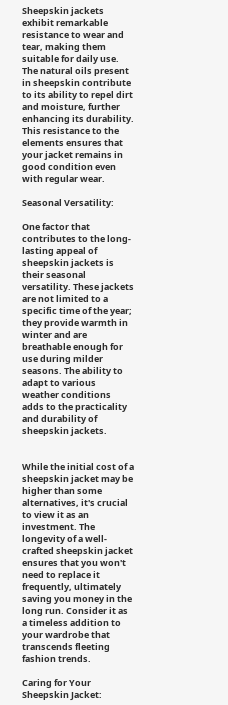Sheepskin jackets exhibit remarkable resistance to wear and tear, making them suitable for daily use. The natural oils present in sheepskin contribute to its ability to repel dirt and moisture, further enhancing its durability. This resistance to the elements ensures that your jacket remains in good condition even with regular wear.

Seasonal Versatility:

One factor that contributes to the long-lasting appeal of sheepskin jackets is their seasonal versatility. These jackets are not limited to a specific time of the year; they provide warmth in winter and are breathable enough for use during milder seasons. The ability to adapt to various weather conditions adds to the practicality and durability of sheepskin jackets.


While the initial cost of a sheepskin jacket may be higher than some alternatives, it's crucial to view it as an investment. The longevity of a well-crafted sheepskin jacket ensures that you won't need to replace it frequently, ultimately saving you money in the long run. Consider it as a timeless addition to your wardrobe that transcends fleeting fashion trends.

Caring for Your Sheepskin Jacket: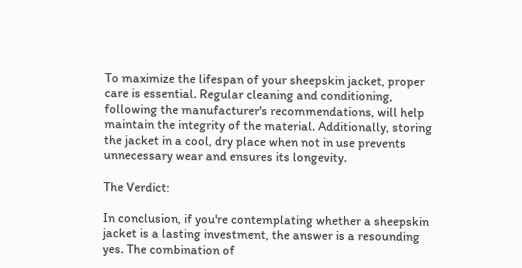To maximize the lifespan of your sheepskin jacket, proper care is essential. Regular cleaning and conditioning, following the manufacturer's recommendations, will help maintain the integrity of the material. Additionally, storing the jacket in a cool, dry place when not in use prevents unnecessary wear and ensures its longevity.

The Verdict:

In conclusion, if you're contemplating whether a sheepskin jacket is a lasting investment, the answer is a resounding yes. The combination of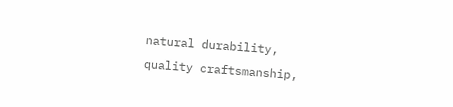natural durability, quality craftsmanship,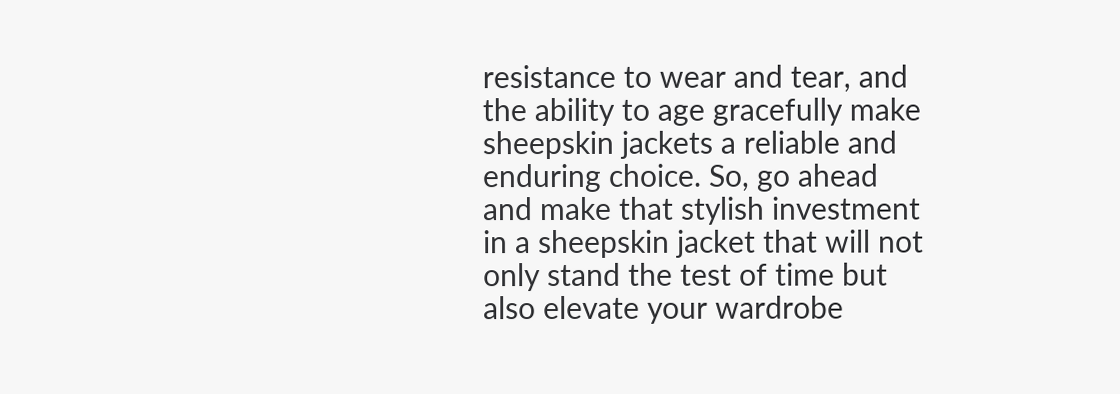resistance to wear and tear, and the ability to age gracefully make sheepskin jackets a reliable and enduring choice. So, go ahead and make that stylish investment in a sheepskin jacket that will not only stand the test of time but also elevate your wardrobe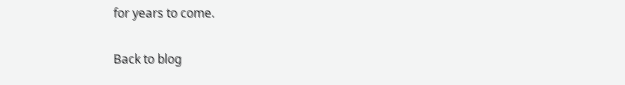for years to come.

Back to blog